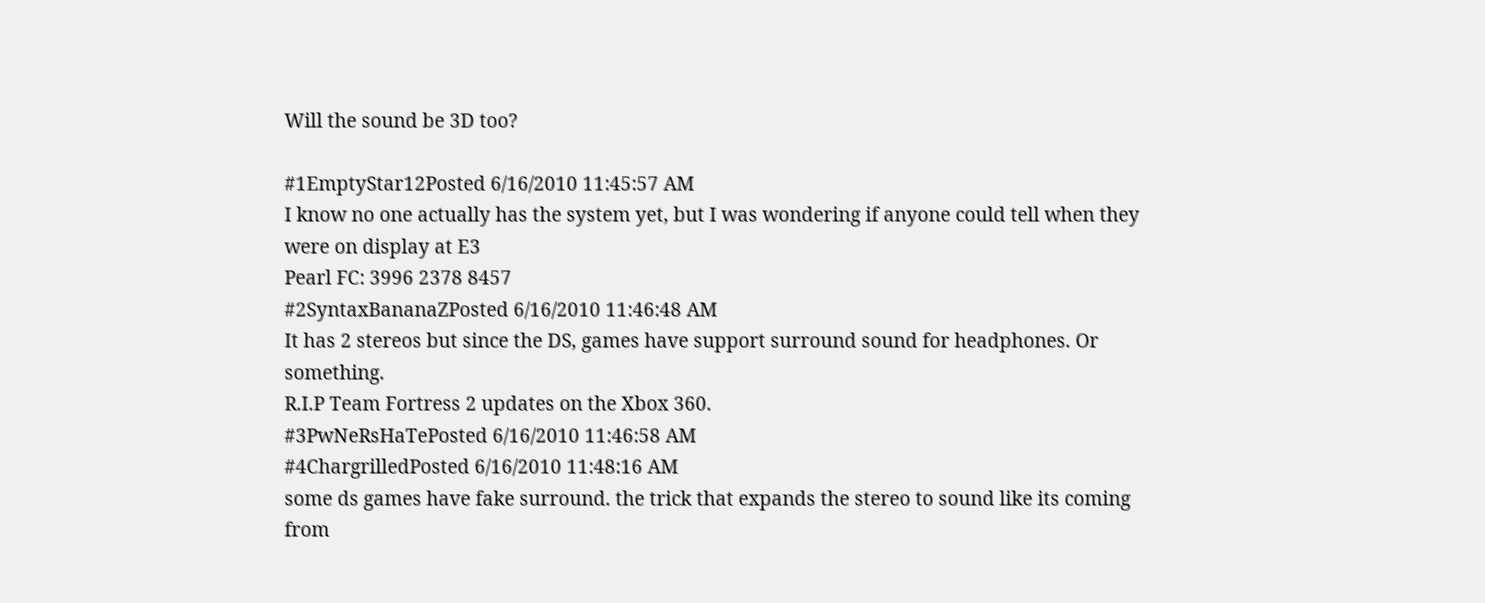Will the sound be 3D too?

#1EmptyStar12Posted 6/16/2010 11:45:57 AM
I know no one actually has the system yet, but I was wondering if anyone could tell when they were on display at E3
Pearl FC: 3996 2378 8457
#2SyntaxBananaZPosted 6/16/2010 11:46:48 AM
It has 2 stereos but since the DS, games have support surround sound for headphones. Or something.
R.I.P Team Fortress 2 updates on the Xbox 360.
#3PwNeRsHaTePosted 6/16/2010 11:46:58 AM
#4ChargrilledPosted 6/16/2010 11:48:16 AM
some ds games have fake surround. the trick that expands the stereo to sound like its coming from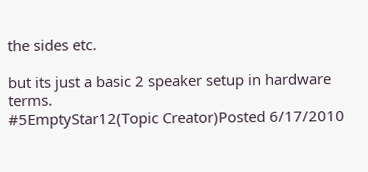the sides etc.

but its just a basic 2 speaker setup in hardware terms.
#5EmptyStar12(Topic Creator)Posted 6/17/2010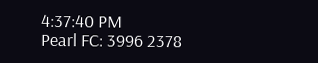4:37:40 PM
Pearl FC: 3996 2378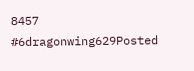8457
#6dragonwing629Posted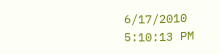6/17/2010 5:10:13 PM